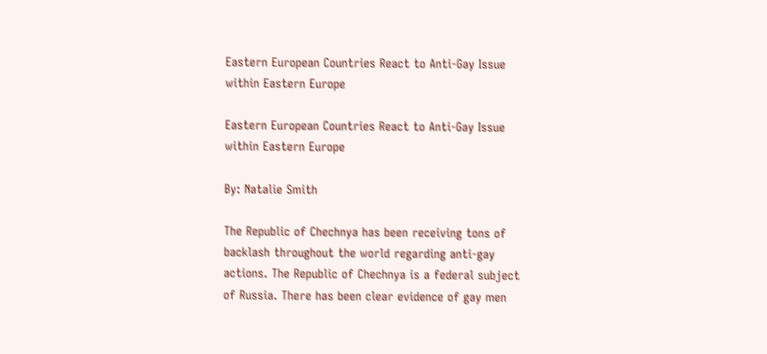Eastern European Countries React to Anti-Gay Issue within Eastern Europe

Eastern European Countries React to Anti-Gay Issue within Eastern Europe

By: Natalie Smith

The Republic of Chechnya has been receiving tons of backlash throughout the world regarding anti-gay actions. The Republic of Chechnya is a federal subject of Russia. There has been clear evidence of gay men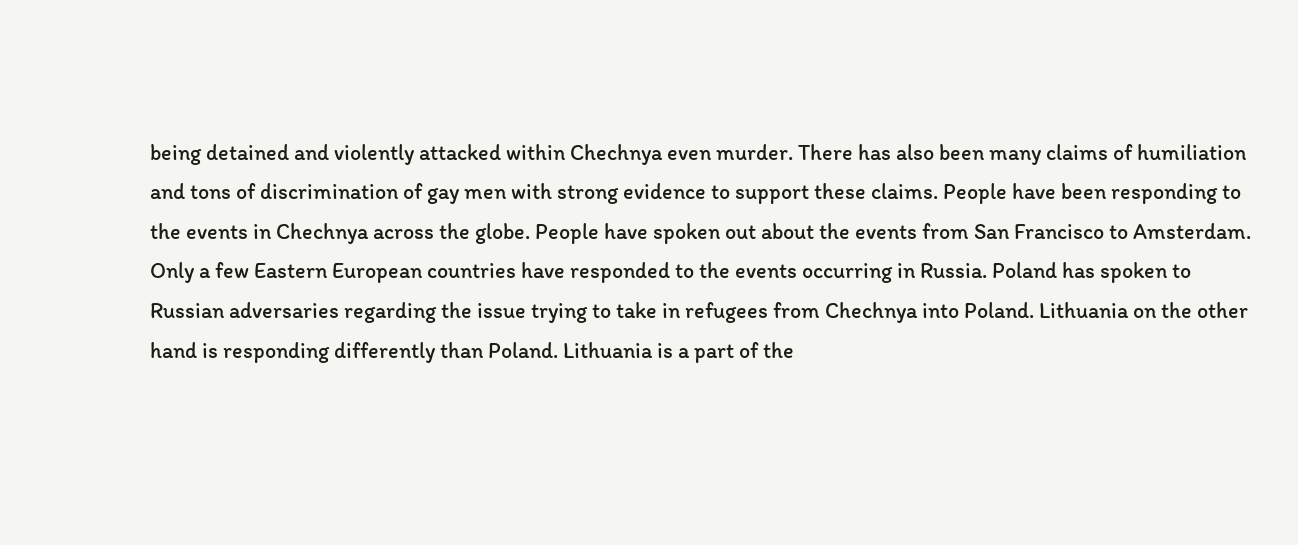being detained and violently attacked within Chechnya even murder. There has also been many claims of humiliation and tons of discrimination of gay men with strong evidence to support these claims. People have been responding to the events in Chechnya across the globe. People have spoken out about the events from San Francisco to Amsterdam. Only a few Eastern European countries have responded to the events occurring in Russia. Poland has spoken to Russian adversaries regarding the issue trying to take in refugees from Chechnya into Poland. Lithuania on the other hand is responding differently than Poland. Lithuania is a part of the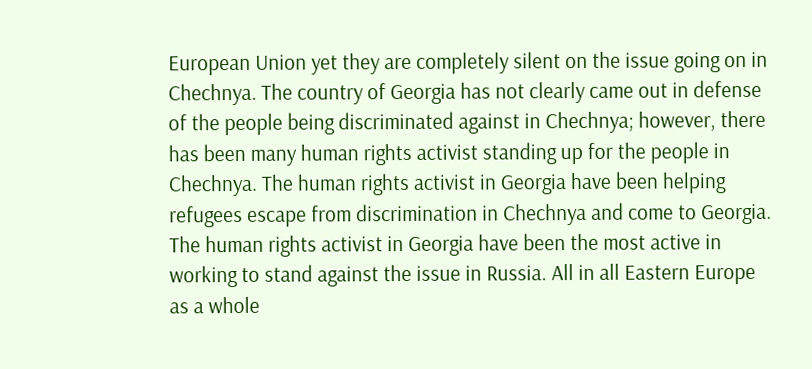European Union yet they are completely silent on the issue going on in Chechnya. The country of Georgia has not clearly came out in defense of the people being discriminated against in Chechnya; however, there has been many human rights activist standing up for the people in Chechnya. The human rights activist in Georgia have been helping refugees escape from discrimination in Chechnya and come to Georgia. The human rights activist in Georgia have been the most active in working to stand against the issue in Russia. All in all Eastern Europe as a whole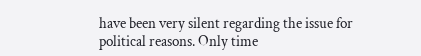have been very silent regarding the issue for political reasons. Only time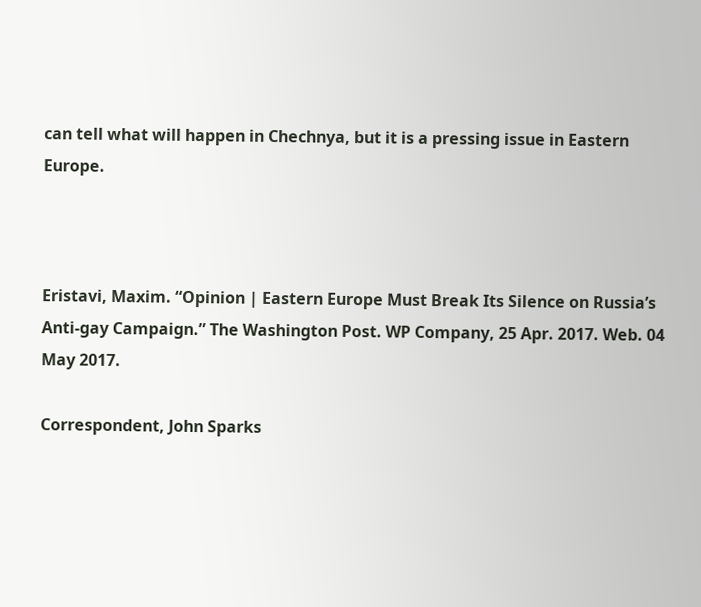can tell what will happen in Chechnya, but it is a pressing issue in Eastern Europe.



Eristavi, Maxim. “Opinion | Eastern Europe Must Break Its Silence on Russia’s Anti-gay Campaign.” The Washington Post. WP Company, 25 Apr. 2017. Web. 04 May 2017.

Correspondent, John Sparks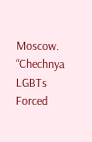Moscow. “Chechnya LGBTs Forced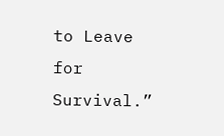to Leave for Survival.”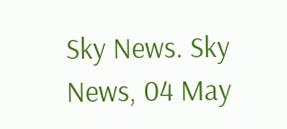Sky News. Sky News, 04 May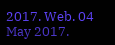2017. Web. 04 May 2017.